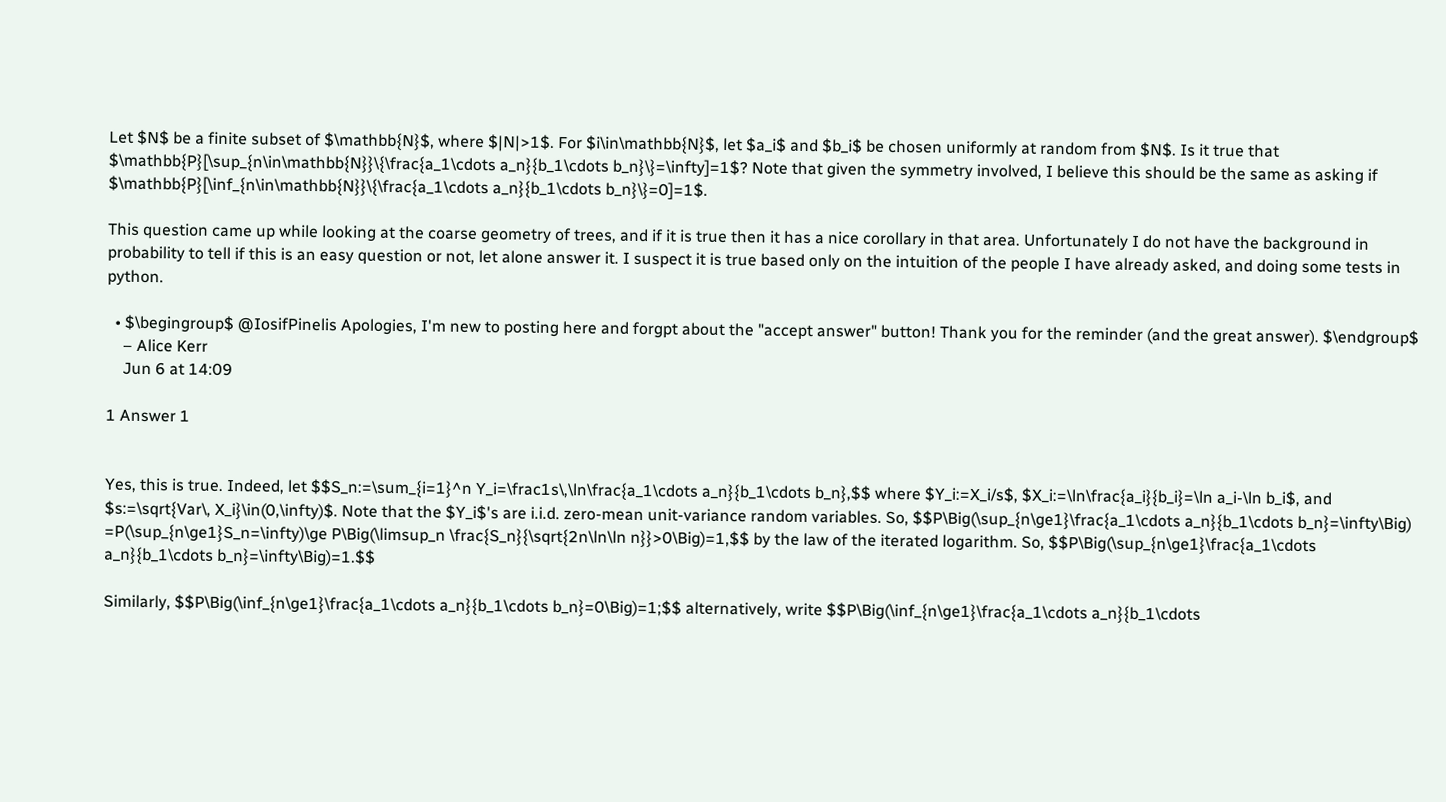Let $N$ be a finite subset of $\mathbb{N}$, where $|N|>1$. For $i\in\mathbb{N}$, let $a_i$ and $b_i$ be chosen uniformly at random from $N$. Is it true that $\mathbb{P}[\sup_{n\in\mathbb{N}}\{\frac{a_1\cdots a_n}{b_1\cdots b_n}\}=\infty]=1$? Note that given the symmetry involved, I believe this should be the same as asking if $\mathbb{P}[\inf_{n\in\mathbb{N}}\{\frac{a_1\cdots a_n}{b_1\cdots b_n}\}=0]=1$.

This question came up while looking at the coarse geometry of trees, and if it is true then it has a nice corollary in that area. Unfortunately I do not have the background in probability to tell if this is an easy question or not, let alone answer it. I suspect it is true based only on the intuition of the people I have already asked, and doing some tests in python.

  • $\begingroup$ @IosifPinelis Apologies, I'm new to posting here and forgpt about the "accept answer" button! Thank you for the reminder (and the great answer). $\endgroup$
    – Alice Kerr
    Jun 6 at 14:09

1 Answer 1


Yes, this is true. Indeed, let $$S_n:=\sum_{i=1}^n Y_i=\frac1s\,\ln\frac{a_1\cdots a_n}{b_1\cdots b_n},$$ where $Y_i:=X_i/s$, $X_i:=\ln\frac{a_i}{b_i}=\ln a_i-\ln b_i$, and $s:=\sqrt{Var\, X_i}\in(0,\infty)$. Note that the $Y_i$'s are i.i.d. zero-mean unit-variance random variables. So, $$P\Big(\sup_{n\ge1}\frac{a_1\cdots a_n}{b_1\cdots b_n}=\infty\Big) =P(\sup_{n\ge1}S_n=\infty)\ge P\Big(\limsup_n \frac{S_n}{\sqrt{2n\ln\ln n}}>0\Big)=1,$$ by the law of the iterated logarithm. So, $$P\Big(\sup_{n\ge1}\frac{a_1\cdots a_n}{b_1\cdots b_n}=\infty\Big)=1.$$

Similarly, $$P\Big(\inf_{n\ge1}\frac{a_1\cdots a_n}{b_1\cdots b_n}=0\Big)=1;$$ alternatively, write $$P\Big(\inf_{n\ge1}\frac{a_1\cdots a_n}{b_1\cdots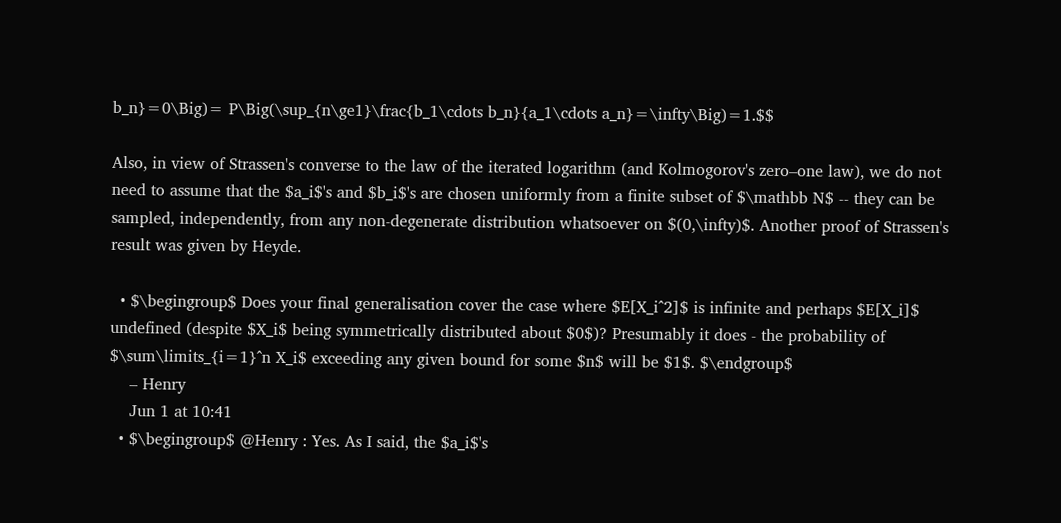b_n}=0\Big)= P\Big(\sup_{n\ge1}\frac{b_1\cdots b_n}{a_1\cdots a_n}=\infty\Big)=1.$$

Also, in view of Strassen's converse to the law of the iterated logarithm (and Kolmogorov's zero–one law), we do not need to assume that the $a_i$'s and $b_i$'s are chosen uniformly from a finite subset of $\mathbb N$ -- they can be sampled, independently, from any non-degenerate distribution whatsoever on $(0,\infty)$. Another proof of Strassen's result was given by Heyde.

  • $\begingroup$ Does your final generalisation cover the case where $E[X_i^2]$ is infinite and perhaps $E[X_i]$ undefined (despite $X_i$ being symmetrically distributed about $0$)? Presumably it does - the probability of $\sum\limits_{i=1}^n X_i$ exceeding any given bound for some $n$ will be $1$. $\endgroup$
    – Henry
    Jun 1 at 10:41
  • $\begingroup$ @Henry : Yes. As I said, the $a_i$'s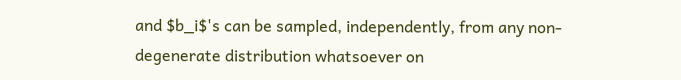and $b_i$'s can be sampled, independently, from any non-degenerate distribution whatsoever on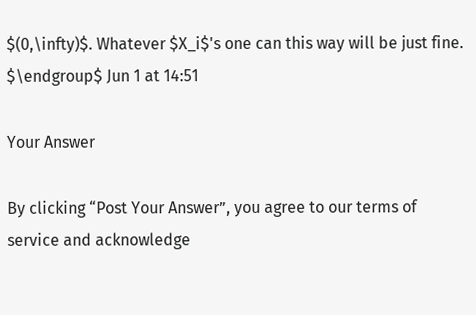$(0,\infty)$. Whatever $X_i$'s one can this way will be just fine. $\endgroup$ Jun 1 at 14:51

Your Answer

By clicking “Post Your Answer”, you agree to our terms of service and acknowledge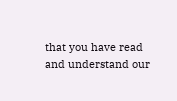that you have read and understand our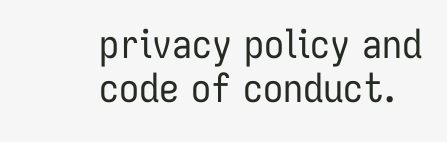privacy policy and code of conduct.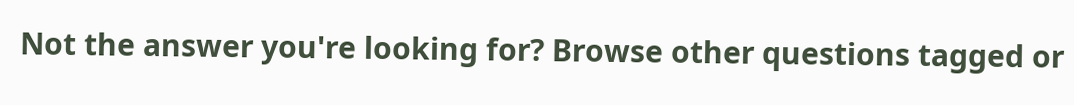Not the answer you're looking for? Browse other questions tagged or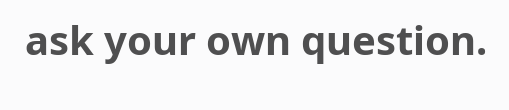ask your own question.